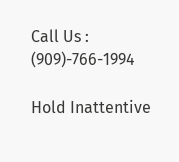Call Us : (909)-766-1994

Hold Inattentive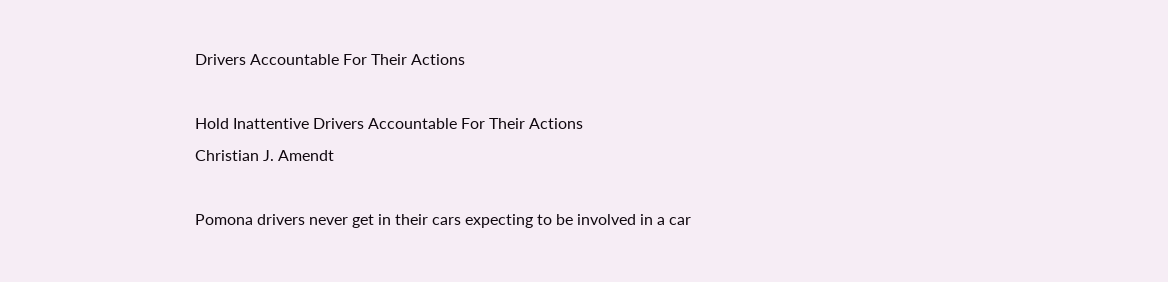Drivers Accountable For Their Actions

Hold Inattentive Drivers Accountable For Their Actions
Christian J. Amendt

Pomona drivers never get in their cars expecting to be involved in a car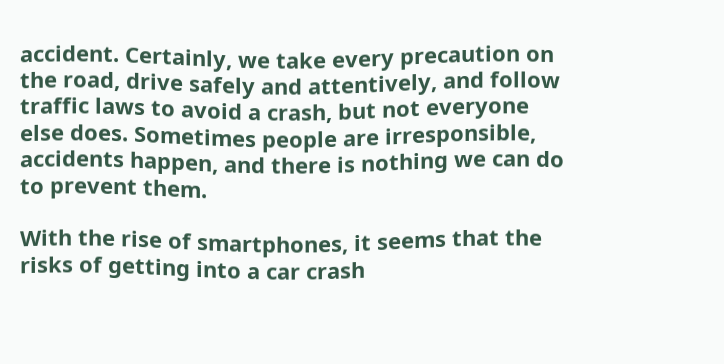accident. Certainly, we take every precaution on the road, drive safely and attentively, and follow traffic laws to avoid a crash, but not everyone else does. Sometimes people are irresponsible, accidents happen, and there is nothing we can do to prevent them.

With the rise of smartphones, it seems that the risks of getting into a car crash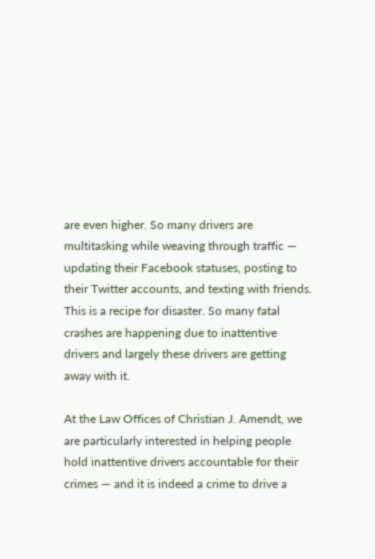are even higher. So many drivers are multitasking while weaving through traffic — updating their Facebook statuses, posting to their Twitter accounts, and texting with friends. This is a recipe for disaster. So many fatal crashes are happening due to inattentive drivers and largely these drivers are getting away with it.

At the Law Offices of Christian J. Amendt, we are particularly interested in helping people hold inattentive drivers accountable for their crimes — and it is indeed a crime to drive a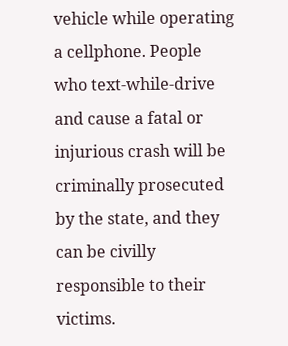vehicle while operating a cellphone. People who text-while-drive and cause a fatal or injurious crash will be criminally prosecuted by the state, and they can be civilly responsible to their victims.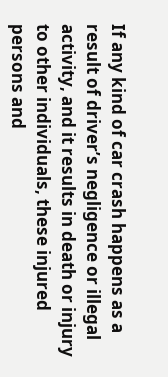If any kind of car crash happens as a result of driver’s negligence or illegal activity, and it results in death or injury to other individuals, these injured persons and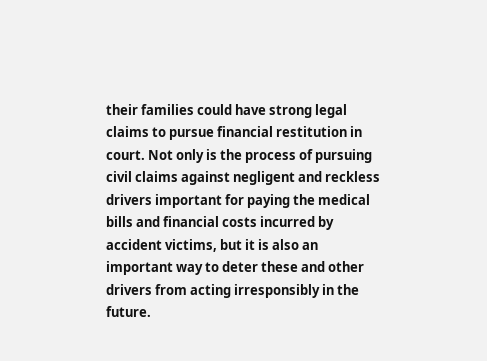their families could have strong legal claims to pursue financial restitution in court. Not only is the process of pursuing civil claims against negligent and reckless drivers important for paying the medical bills and financial costs incurred by accident victims, but it is also an important way to deter these and other drivers from acting irresponsibly in the future.